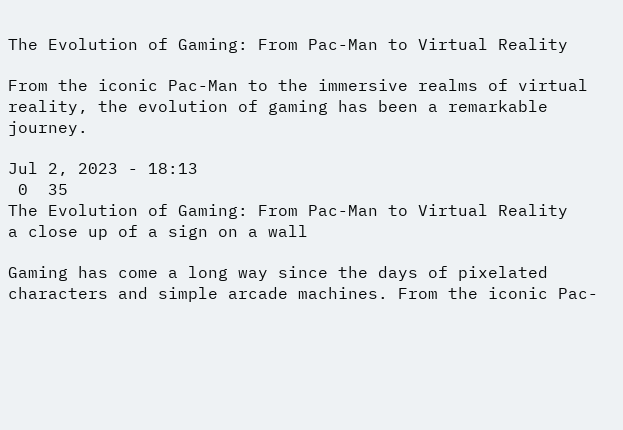The Evolution of Gaming: From Pac-Man to Virtual Reality

From the iconic Pac-Man to the immersive realms of virtual reality, the evolution of gaming has been a remarkable journey.

Jul 2, 2023 - 18:13
 0  35
The Evolution of Gaming: From Pac-Man to Virtual Reality
a close up of a sign on a wall

Gaming has come a long way since the days of pixelated characters and simple arcade machines. From the iconic Pac-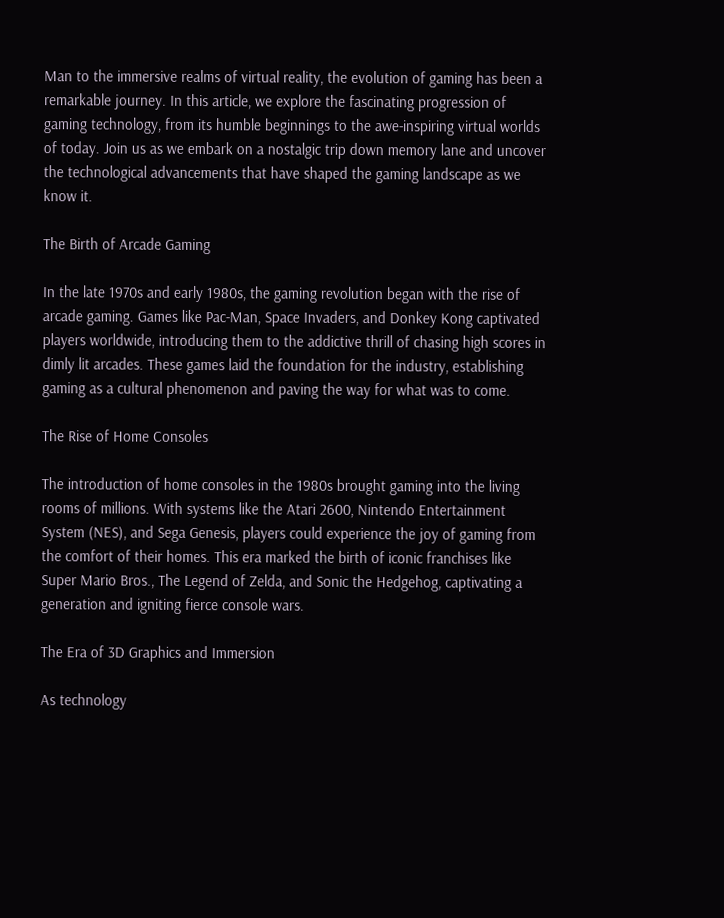Man to the immersive realms of virtual reality, the evolution of gaming has been a remarkable journey. In this article, we explore the fascinating progression of gaming technology, from its humble beginnings to the awe-inspiring virtual worlds of today. Join us as we embark on a nostalgic trip down memory lane and uncover the technological advancements that have shaped the gaming landscape as we know it.

The Birth of Arcade Gaming

In the late 1970s and early 1980s, the gaming revolution began with the rise of arcade gaming. Games like Pac-Man, Space Invaders, and Donkey Kong captivated players worldwide, introducing them to the addictive thrill of chasing high scores in dimly lit arcades. These games laid the foundation for the industry, establishing gaming as a cultural phenomenon and paving the way for what was to come.

The Rise of Home Consoles

The introduction of home consoles in the 1980s brought gaming into the living rooms of millions. With systems like the Atari 2600, Nintendo Entertainment System (NES), and Sega Genesis, players could experience the joy of gaming from the comfort of their homes. This era marked the birth of iconic franchises like Super Mario Bros., The Legend of Zelda, and Sonic the Hedgehog, captivating a generation and igniting fierce console wars.

The Era of 3D Graphics and Immersion

As technology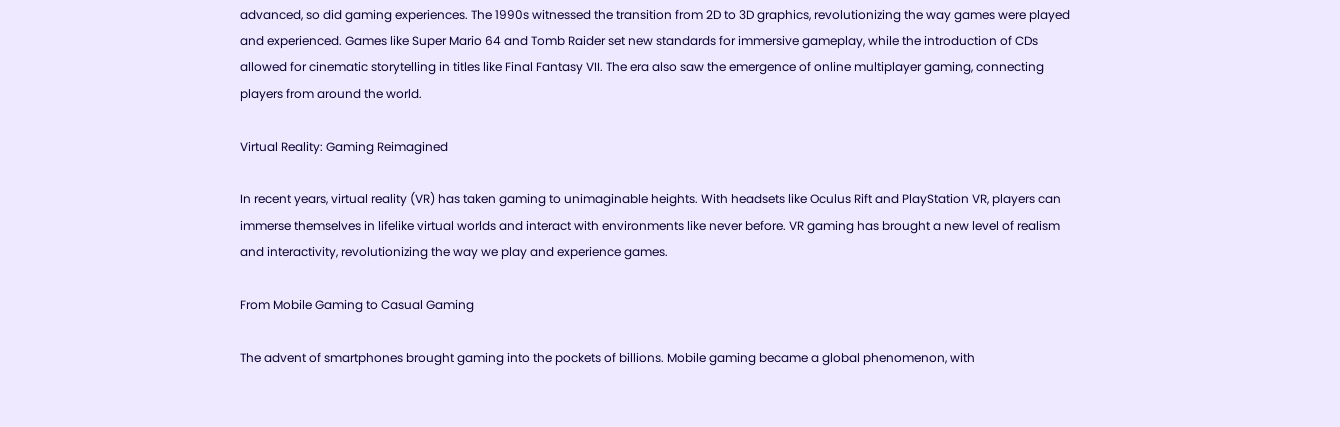advanced, so did gaming experiences. The 1990s witnessed the transition from 2D to 3D graphics, revolutionizing the way games were played and experienced. Games like Super Mario 64 and Tomb Raider set new standards for immersive gameplay, while the introduction of CDs allowed for cinematic storytelling in titles like Final Fantasy VII. The era also saw the emergence of online multiplayer gaming, connecting players from around the world.

Virtual Reality: Gaming Reimagined

In recent years, virtual reality (VR) has taken gaming to unimaginable heights. With headsets like Oculus Rift and PlayStation VR, players can immerse themselves in lifelike virtual worlds and interact with environments like never before. VR gaming has brought a new level of realism and interactivity, revolutionizing the way we play and experience games.

From Mobile Gaming to Casual Gaming

The advent of smartphones brought gaming into the pockets of billions. Mobile gaming became a global phenomenon, with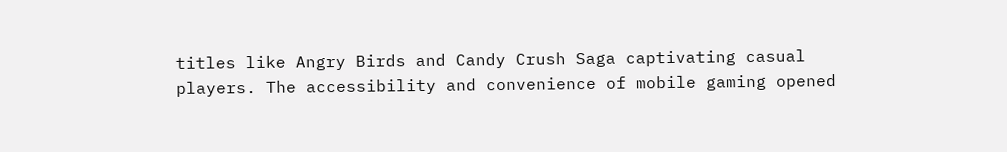titles like Angry Birds and Candy Crush Saga captivating casual players. The accessibility and convenience of mobile gaming opened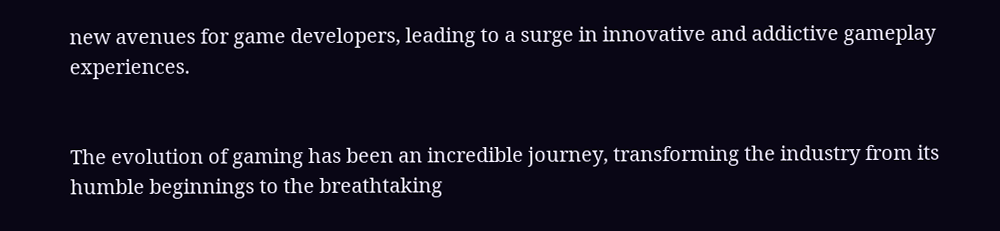new avenues for game developers, leading to a surge in innovative and addictive gameplay experiences.


The evolution of gaming has been an incredible journey, transforming the industry from its humble beginnings to the breathtaking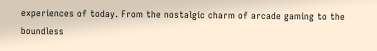experiences of today. From the nostalgic charm of arcade gaming to the boundless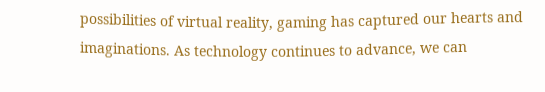possibilities of virtual reality, gaming has captured our hearts and imaginations. As technology continues to advance, we can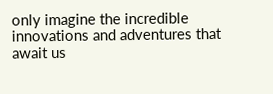only imagine the incredible innovations and adventures that await us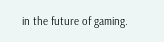in the future of gaming.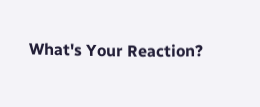What's Your Reaction?